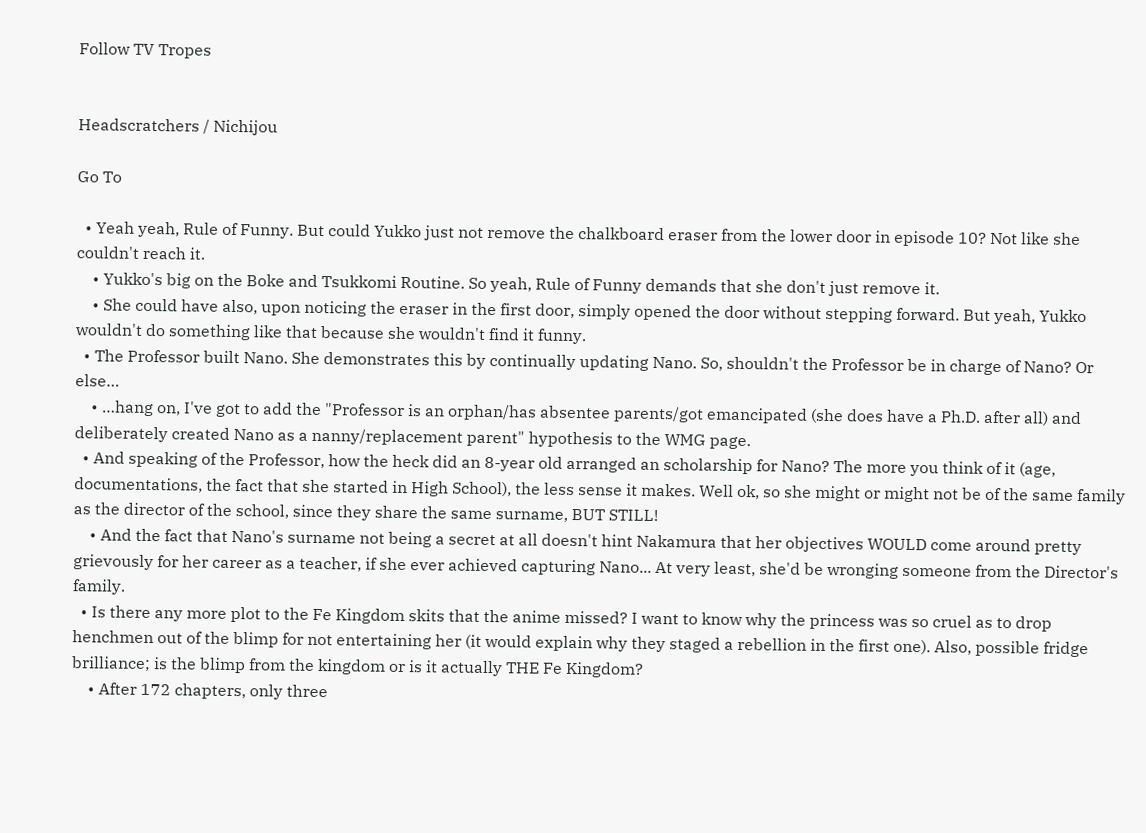Follow TV Tropes


Headscratchers / Nichijou

Go To

  • Yeah yeah, Rule of Funny. But could Yukko just not remove the chalkboard eraser from the lower door in episode 10? Not like she couldn't reach it.
    • Yukko's big on the Boke and Tsukkomi Routine. So yeah, Rule of Funny demands that she don't just remove it.
    • She could have also, upon noticing the eraser in the first door, simply opened the door without stepping forward. But yeah, Yukko wouldn't do something like that because she wouldn't find it funny.
  • The Professor built Nano. She demonstrates this by continually updating Nano. So, shouldn't the Professor be in charge of Nano? Or else…
    • …hang on, I've got to add the "Professor is an orphan/has absentee parents/got emancipated (she does have a Ph.D. after all) and deliberately created Nano as a nanny/replacement parent" hypothesis to the WMG page.
  • And speaking of the Professor, how the heck did an 8-year old arranged an scholarship for Nano? The more you think of it (age, documentations, the fact that she started in High School), the less sense it makes. Well ok, so she might or might not be of the same family as the director of the school, since they share the same surname, BUT STILL!
    • And the fact that Nano's surname not being a secret at all doesn't hint Nakamura that her objectives WOULD come around pretty grievously for her career as a teacher, if she ever achieved capturing Nano... At very least, she'd be wronging someone from the Director's family.
  • Is there any more plot to the Fe Kingdom skits that the anime missed? I want to know why the princess was so cruel as to drop henchmen out of the blimp for not entertaining her (it would explain why they staged a rebellion in the first one). Also, possible fridge brilliance; is the blimp from the kingdom or is it actually THE Fe Kingdom?
    • After 172 chapters, only three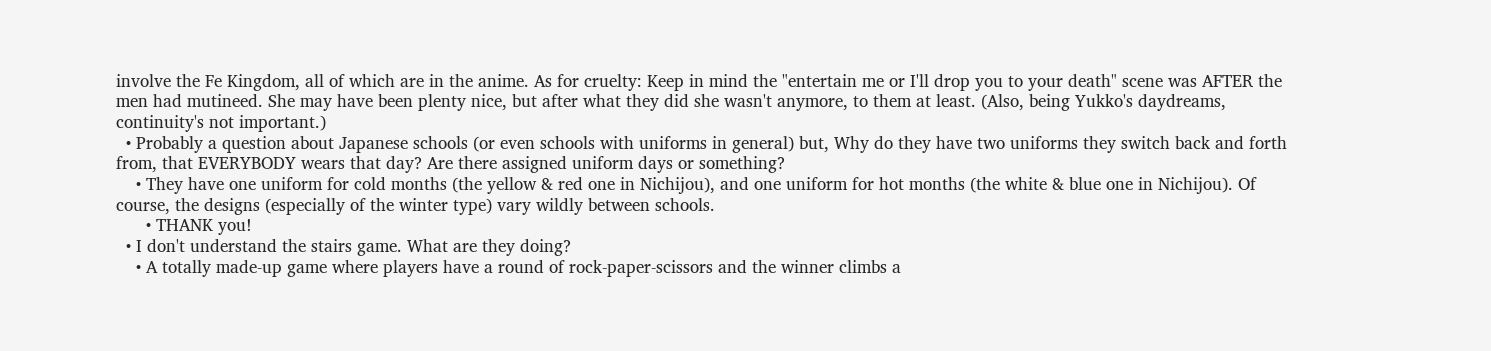involve the Fe Kingdom, all of which are in the anime. As for cruelty: Keep in mind the "entertain me or I'll drop you to your death" scene was AFTER the men had mutineed. She may have been plenty nice, but after what they did she wasn't anymore, to them at least. (Also, being Yukko's daydreams, continuity's not important.)
  • Probably a question about Japanese schools (or even schools with uniforms in general) but, Why do they have two uniforms they switch back and forth from, that EVERYBODY wears that day? Are there assigned uniform days or something?
    • They have one uniform for cold months (the yellow & red one in Nichijou), and one uniform for hot months (the white & blue one in Nichijou). Of course, the designs (especially of the winter type) vary wildly between schools.
      • THANK you!
  • I don't understand the stairs game. What are they doing?
    • A totally made-up game where players have a round of rock-paper-scissors and the winner climbs a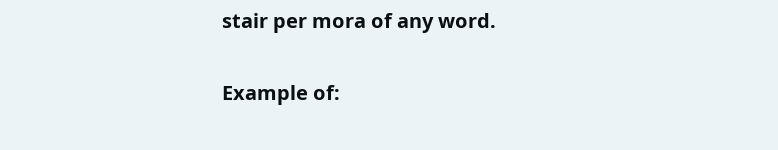stair per mora of any word.

Example of: